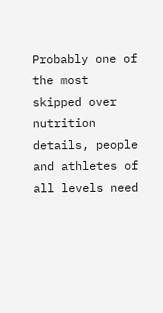Probably one of the most skipped over nutrition details, people and athletes of all levels need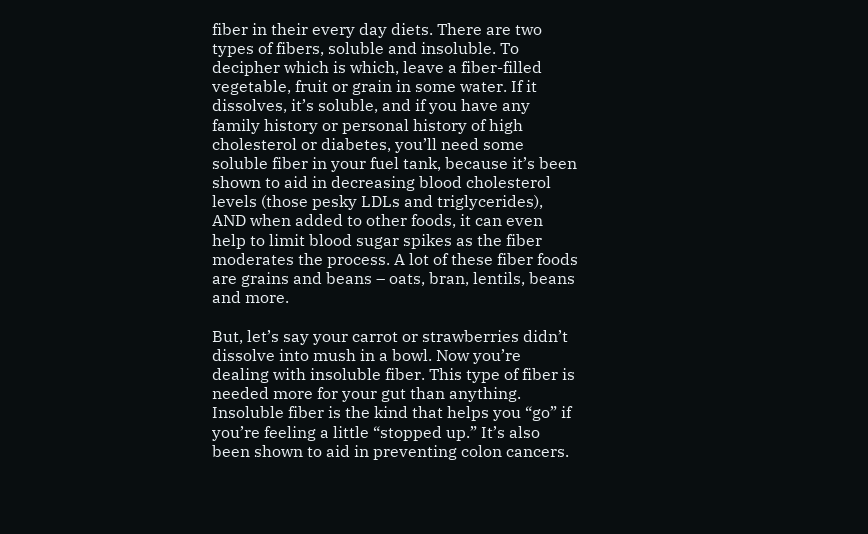fiber in their every day diets. There are two types of fibers, soluble and insoluble. To decipher which is which, leave a fiber-filled vegetable, fruit or grain in some water. If it dissolves, it’s soluble, and if you have any family history or personal history of high cholesterol or diabetes, you’ll need some soluble fiber in your fuel tank, because it’s been shown to aid in decreasing blood cholesterol levels (those pesky LDLs and triglycerides), AND when added to other foods, it can even help to limit blood sugar spikes as the fiber moderates the process. A lot of these fiber foods are grains and beans – oats, bran, lentils, beans and more.

But, let’s say your carrot or strawberries didn’t dissolve into mush in a bowl. Now you’re dealing with insoluble fiber. This type of fiber is needed more for your gut than anything. Insoluble fiber is the kind that helps you “go” if you’re feeling a little “stopped up.” It’s also been shown to aid in preventing colon cancers.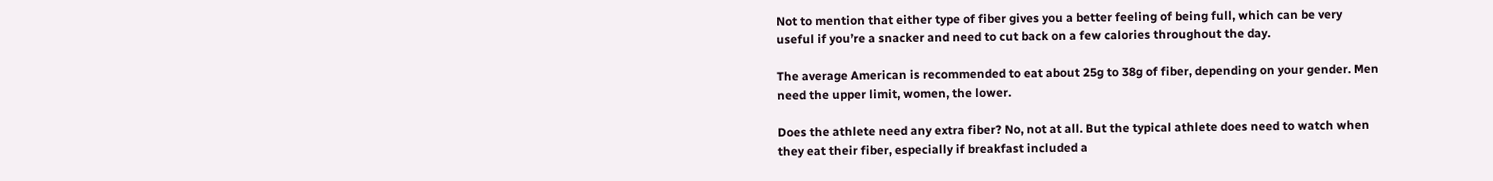Not to mention that either type of fiber gives you a better feeling of being full, which can be very useful if you’re a snacker and need to cut back on a few calories throughout the day.

The average American is recommended to eat about 25g to 38g of fiber, depending on your gender. Men need the upper limit, women, the lower.

Does the athlete need any extra fiber? No, not at all. But the typical athlete does need to watch when they eat their fiber, especially if breakfast included a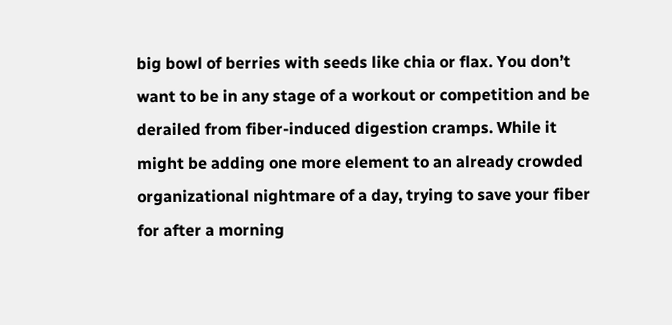big bowl of berries with seeds like chia or flax. You don’t want to be in any stage of a workout or competition and be derailed from fiber-induced digestion cramps. While it might be adding one more element to an already crowded organizational nightmare of a day, trying to save your fiber for after a morning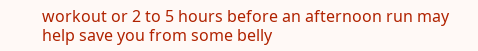workout or 2 to 5 hours before an afternoon run may help save you from some belly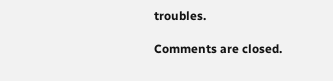troubles.

Comments are closed.